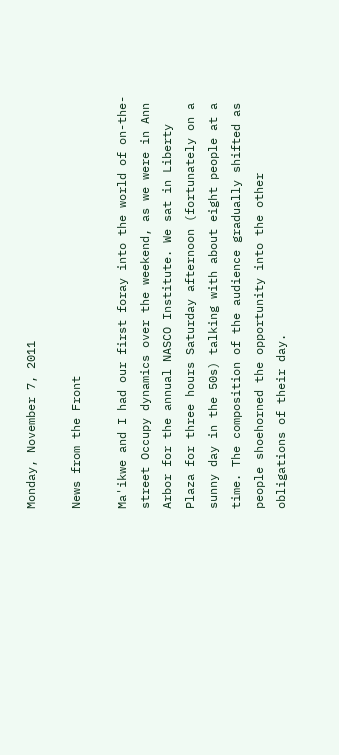Monday, November 7, 2011

News from the Front

Ma'ikwe and I had our first foray into the world of on-the-street Occupy dynamics over the weekend, as we were in Ann Arbor for the annual NASCO Institute. We sat in Liberty Plaza for three hours Saturday afternoon (fortunately on a sunny day in the 50s) talking with about eight people at a time. The composition of the audience gradually shifted as people shoehorned the opportunity into the other obligations of their day.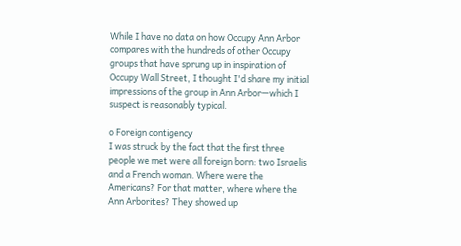While I have no data on how Occupy Ann Arbor compares with the hundreds of other Occupy groups that have sprung up in inspiration of Occupy Wall Street, I thought I'd share my initial impressions of the group in Ann Arbor—which I suspect is reasonably typical.

o Foreign contigency
I was struck by the fact that the first three people we met were all foreign born: two Israelis and a French woman. Where were the Americans? For that matter, where where the Ann Arborites? They showed up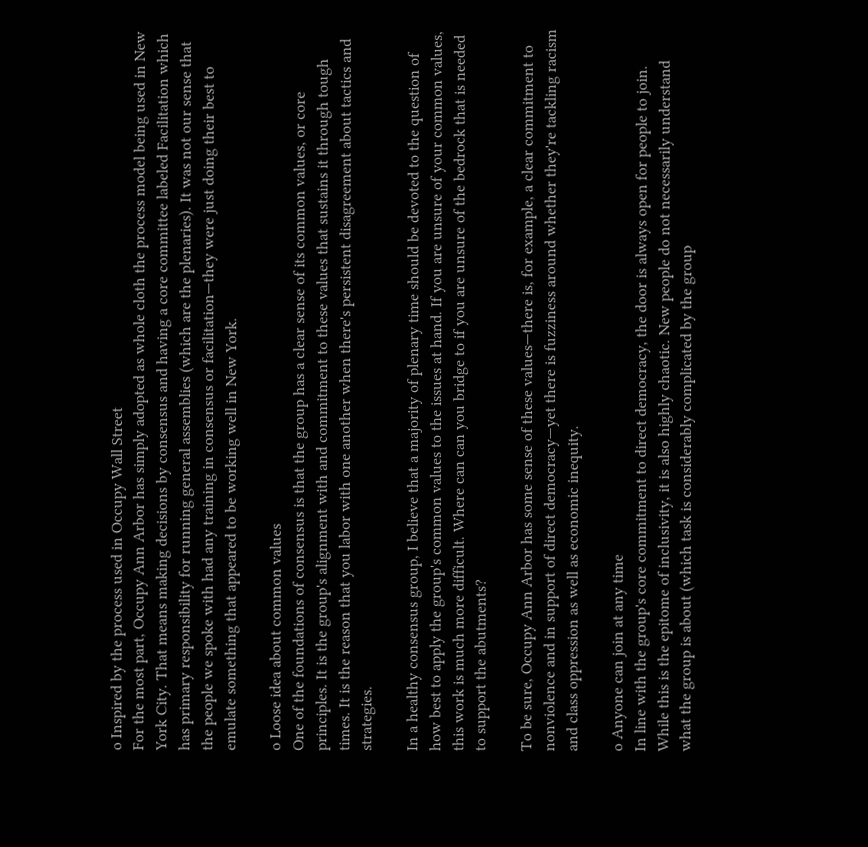o Inspired by the process used in Occupy Wall Street
For the most part, Occupy Ann Arbor has simply adopted as whole cloth the process model being used in New York City. That means making decisions by consensus and having a core committee labeled Facilitation which has primary responsibility for running general assemblies (which are the plenaries). It was not our sense that the people we spoke with had any training in consensus or facilitation—they were just doing their best to emulate something that appeared to be working well in New York.

o Loose idea about common values
One of the foundations of consensus is that the group has a clear sense of its common values, or core principles. It is the group's alignment with and commitment to these values that sustains it through tough times. It is the reason that you labor with one another when there's persistent disagreement about tactics and strategies.

In a healthy consensus group, I believe that a majority of plenary time should be devoted to the question of how best to apply the group's common values to the issues at hand. If you are unsure of your common values, this work is much more difficult. Where can can you bridge to if you are unsure of the bedrock that is needed to support the abutments?

To be sure, Occupy Ann Arbor has some sense of these values—there is, for example, a clear commitment to nonviolence and in support of direct democracy—yet there is fuzziness around whether they're tackling racism and class oppression as well as economic inequity.

o Anyone can join at any time
In line with the group's core commitment to direct democracy, the door is always open for people to join. While this is the epitome of inclusivity, it is also highly chaotic. New people do not necessarily understand what the group is about (which task is considerably complicated by the group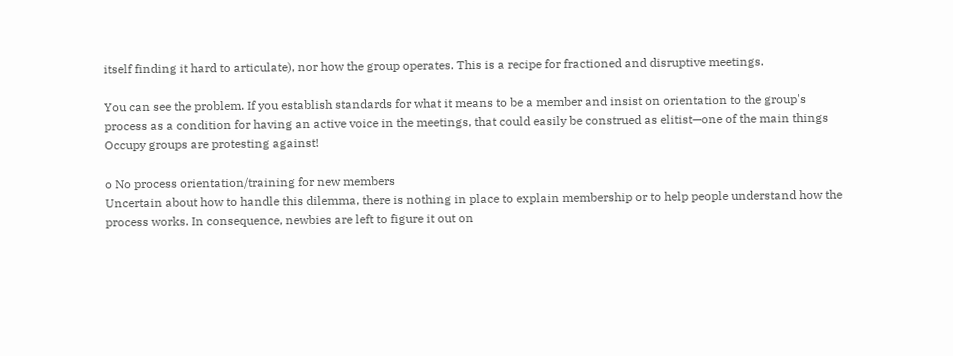itself finding it hard to articulate), nor how the group operates. This is a recipe for fractioned and disruptive meetings.

You can see the problem. If you establish standards for what it means to be a member and insist on orientation to the group's process as a condition for having an active voice in the meetings, that could easily be construed as elitist—one of the main things Occupy groups are protesting against!

o No process orientation/training for new members
Uncertain about how to handle this dilemma, there is nothing in place to explain membership or to help people understand how the process works. In consequence, newbies are left to figure it out on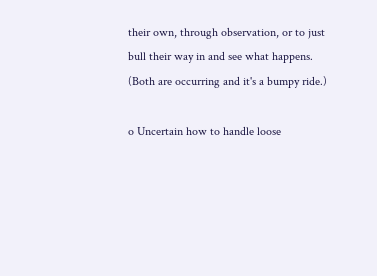their own, through observation, or to just bull their way in and see what happens. (Both are occurring and it's a bumpy ride.)

o Uncertain how to handle loose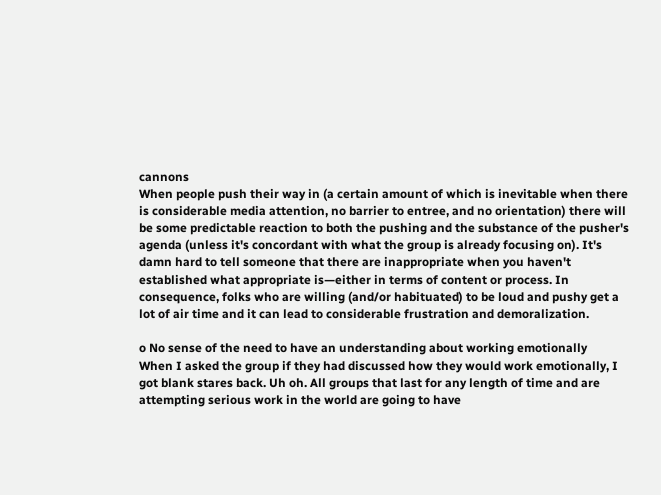cannons
When people push their way in (a certain amount of which is inevitable when there is considerable media attention, no barrier to entree, and no orientation) there will be some predictable reaction to both the pushing and the substance of the pusher's agenda (unless it's concordant with what the group is already focusing on). It's damn hard to tell someone that there are inappropriate when you haven't established what appropriate is—either in terms of content or process. In consequence, folks who are willing (and/or habituated) to be loud and pushy get a lot of air time and it can lead to considerable frustration and demoralization.

o No sense of the need to have an understanding about working emotionally
When I asked the group if they had discussed how they would work emotionally, I got blank stares back. Uh oh. All groups that last for any length of time and are attempting serious work in the world are going to have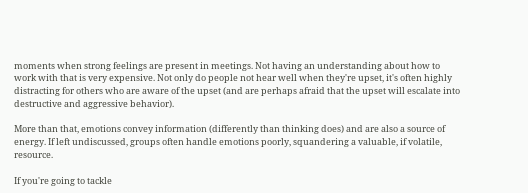moments when strong feelings are present in meetings. Not having an understanding about how to work with that is very expensive. Not only do people not hear well when they're upset, it's often highly distracting for others who are aware of the upset (and are perhaps afraid that the upset will escalate into destructive and aggressive behavior).

More than that, emotions convey information (differently than thinking does) and are also a source of energy. If left undiscussed, groups often handle emotions poorly, squandering a valuable, if volatile, resource.

If you're going to tackle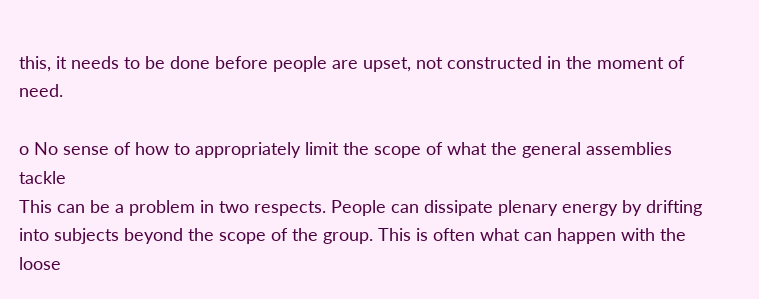this, it needs to be done before people are upset, not constructed in the moment of need.

o No sense of how to appropriately limit the scope of what the general assemblies tackle
This can be a problem in two respects. People can dissipate plenary energy by drifting into subjects beyond the scope of the group. This is often what can happen with the loose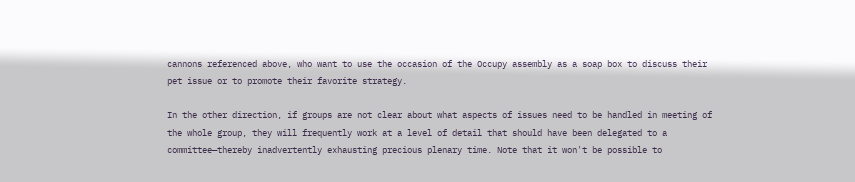cannons referenced above, who want to use the occasion of the Occupy assembly as a soap box to discuss their pet issue or to promote their favorite strategy.

In the other direction, if groups are not clear about what aspects of issues need to be handled in meeting of the whole group, they will frequently work at a level of detail that should have been delegated to a committee—thereby inadvertently exhausting precious plenary time. Note that it won't be possible to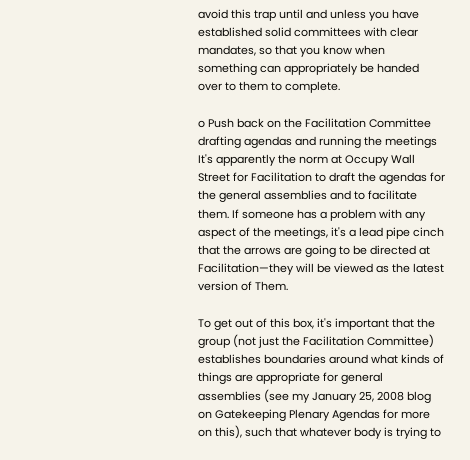avoid this trap until and unless you have established solid committees with clear mandates, so that you know when something can appropriately be handed over to them to complete.

o Push back on the Facilitation Committee drafting agendas and running the meetings
It's apparently the norm at Occupy Wall Street for Facilitation to draft the agendas for the general assemblies and to facilitate them. If someone has a problem with any aspect of the meetings, it's a lead pipe cinch that the arrows are going to be directed at Facilitation—they will be viewed as the latest version of Them.

To get out of this box, it's important that the group (not just the Facilitation Committee) establishes boundaries around what kinds of things are appropriate for general assemblies (see my January 25, 2008 blog on Gatekeeping Plenary Agendas for more on this), such that whatever body is trying to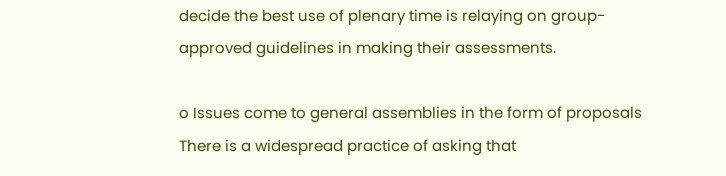decide the best use of plenary time is relaying on group-approved guidelines in making their assessments.

o Issues come to general assemblies in the form of proposals
There is a widespread practice of asking that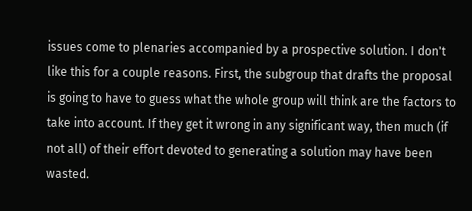issues come to plenaries accompanied by a prospective solution. I don't like this for a couple reasons. First, the subgroup that drafts the proposal is going to have to guess what the whole group will think are the factors to take into account. If they get it wrong in any significant way, then much (if not all) of their effort devoted to generating a solution may have been wasted.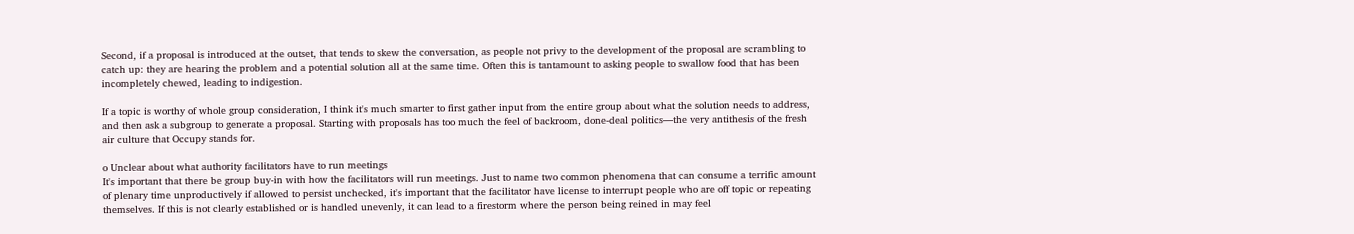Second, if a proposal is introduced at the outset, that tends to skew the conversation, as people not privy to the development of the proposal are scrambling to catch up: they are hearing the problem and a potential solution all at the same time. Often this is tantamount to asking people to swallow food that has been incompletely chewed, leading to indigestion.

If a topic is worthy of whole group consideration, I think it's much smarter to first gather input from the entire group about what the solution needs to address, and then ask a subgroup to generate a proposal. Starting with proposals has too much the feel of backroom, done-deal politics—the very antithesis of the fresh air culture that Occupy stands for.

o Unclear about what authority facilitators have to run meetings
It's important that there be group buy-in with how the facilitators will run meetings. Just to name two common phenomena that can consume a terrific amount of plenary time unproductively if allowed to persist unchecked, it's important that the facilitator have license to interrupt people who are off topic or repeating themselves. If this is not clearly established or is handled unevenly, it can lead to a firestorm where the person being reined in may feel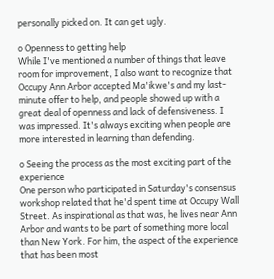personally picked on. It can get ugly.

o Openness to getting help
While I've mentioned a number of things that leave room for improvement, I also want to recognize that Occupy Ann Arbor accepted Ma'ikwe's and my last-minute offer to help, and people showed up with a great deal of openness and lack of defensiveness. I was impressed. It's always exciting when people are more interested in learning than defending.

o Seeing the process as the most exciting part of the experience
One person who participated in Saturday's consensus workshop related that he'd spent time at Occupy Wall Street. As inspirational as that was, he lives near Ann Arbor and wants to be part of something more local than New York. For him, the aspect of the experience that has been most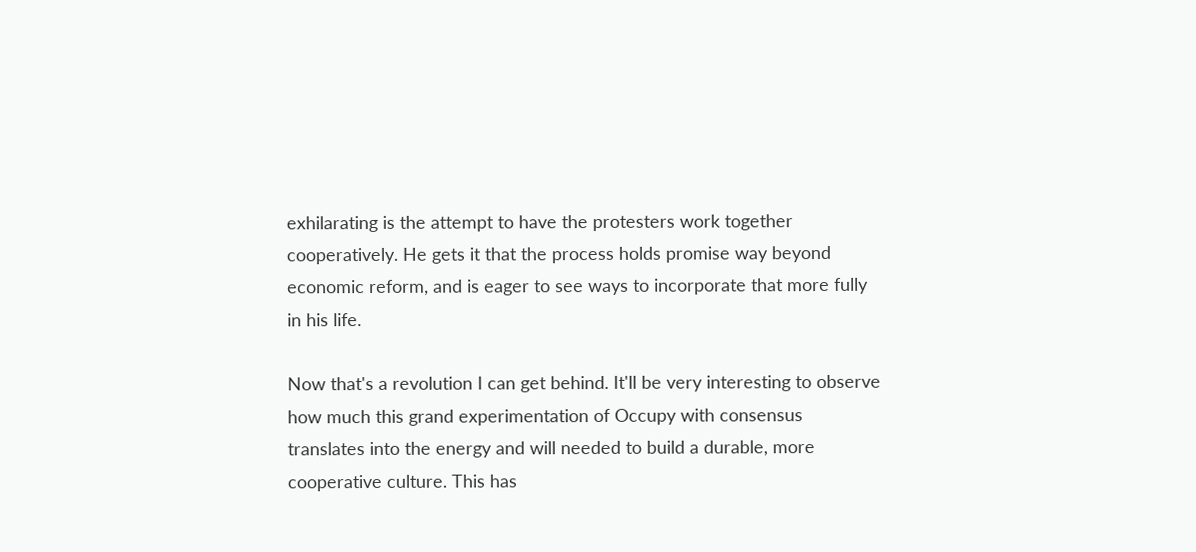exhilarating is the attempt to have the protesters work together cooperatively. He gets it that the process holds promise way beyond economic reform, and is eager to see ways to incorporate that more fully in his life.

Now that's a revolution I can get behind. It'll be very interesting to observe how much this grand experimentation of Occupy with consensus translates into the energy and will needed to build a durable, more cooperative culture. This has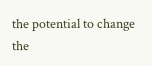the potential to change the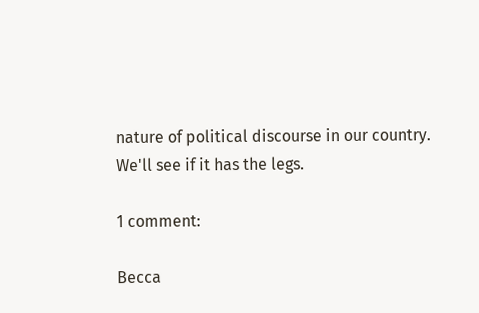nature of political discourse in our country. We'll see if it has the legs.

1 comment:

Becca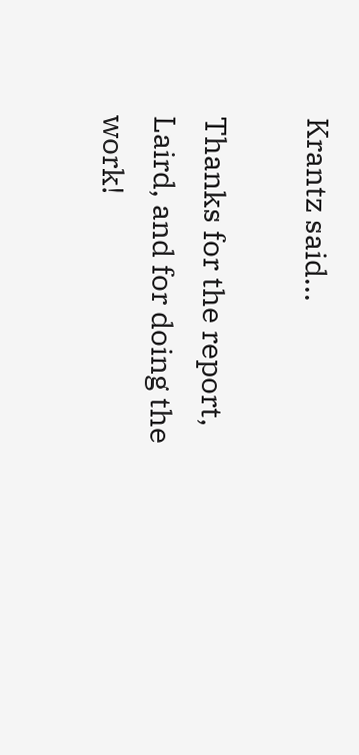Krantz said...

Thanks for the report, Laird, and for doing the work!